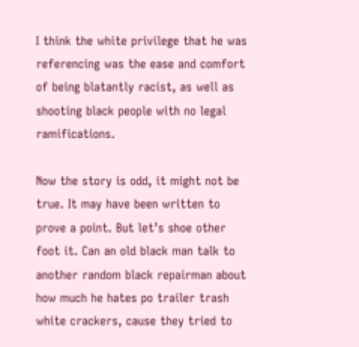I think the white privilege that he was referencing was the ease and comfort of being blatantly racist, as well as shooting black people with no legal ramifications.

Now the story is odd, it might not be true. It may have been written to prove a point. But let’s shoe other foot it. Can an old black man talk to another random black repairman about how much he hates po trailer trash white crackers, cause they tried to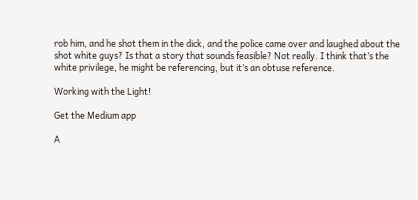rob him, and he shot them in the dick, and the police came over and laughed about the shot white guys? Is that a story that sounds feasible? Not really. I think that’s the white privilege, he might be referencing, but it’s an obtuse reference.

Working with the Light!

Get the Medium app

A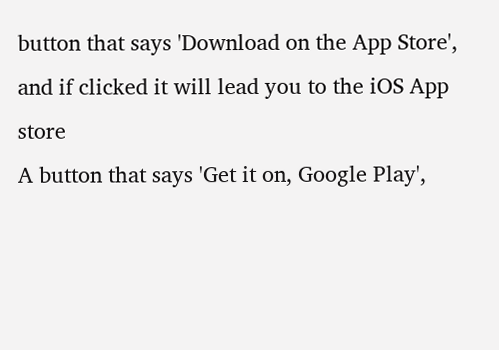button that says 'Download on the App Store', and if clicked it will lead you to the iOS App store
A button that says 'Get it on, Google Play',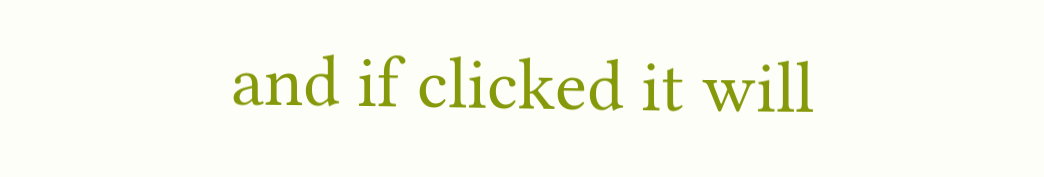and if clicked it will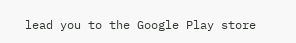lead you to the Google Play store